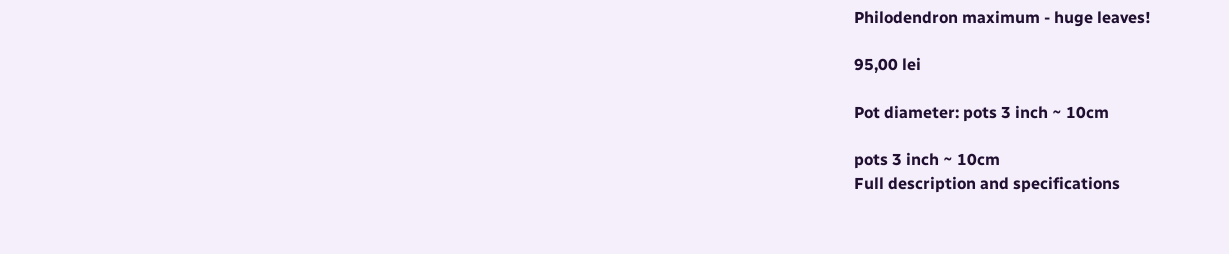Philodendron maximum - huge leaves!

95,00 lei

Pot diameter: pots 3 inch ~ 10cm

pots 3 inch ~ 10cm
Full description and specifications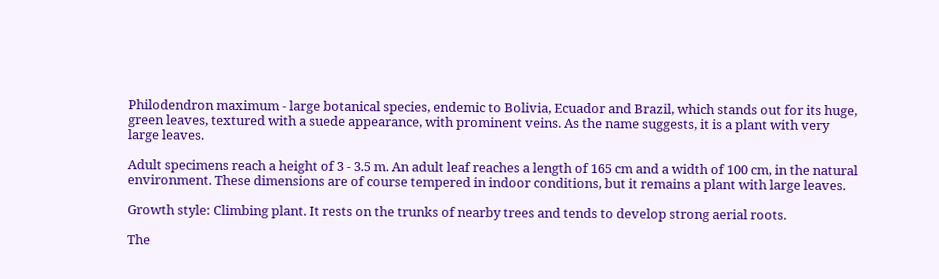Philodendron maximum - large botanical species, endemic to Bolivia, Ecuador and Brazil, which stands out for its huge, green leaves, textured with a suede appearance, with prominent veins. As the name suggests, it is a plant with very large leaves.

Adult specimens reach a height of 3 - 3.5 m. An adult leaf reaches a length of 165 cm and a width of 100 cm, in the natural environment. These dimensions are of course tempered in indoor conditions, but it remains a plant with large leaves.

Growth style: Climbing plant. It rests on the trunks of nearby trees and tends to develop strong aerial roots.

The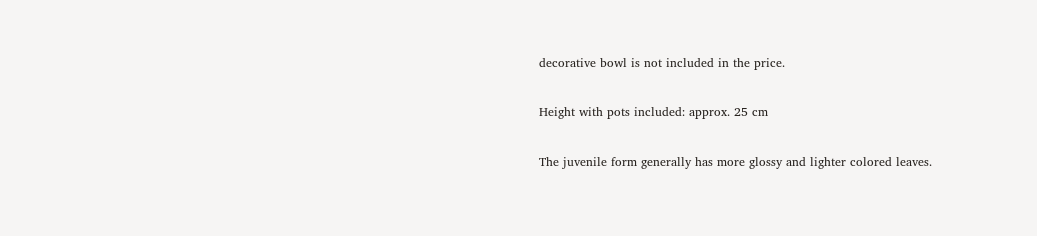decorative bowl is not included in the price.

Height with pots included: approx. 25 cm

The juvenile form generally has more glossy and lighter colored leaves.